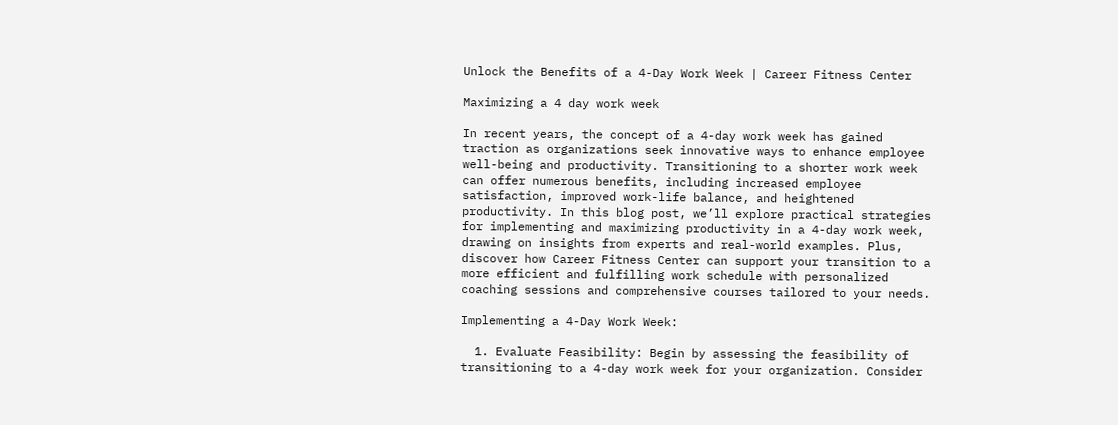Unlock the Benefits of a 4-Day Work Week | Career Fitness Center

Maximizing a 4 day work week

In recent years, the concept of a 4-day work week has gained traction as organizations seek innovative ways to enhance employee well-being and productivity. Transitioning to a shorter work week can offer numerous benefits, including increased employee satisfaction, improved work-life balance, and heightened productivity. In this blog post, we’ll explore practical strategies for implementing and maximizing productivity in a 4-day work week, drawing on insights from experts and real-world examples. Plus, discover how Career Fitness Center can support your transition to a more efficient and fulfilling work schedule with personalized coaching sessions and comprehensive courses tailored to your needs.

Implementing a 4-Day Work Week:

  1. Evaluate Feasibility: Begin by assessing the feasibility of transitioning to a 4-day work week for your organization. Consider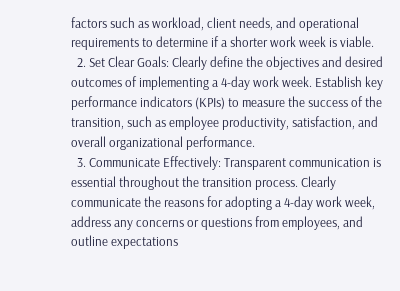factors such as workload, client needs, and operational requirements to determine if a shorter work week is viable.
  2. Set Clear Goals: Clearly define the objectives and desired outcomes of implementing a 4-day work week. Establish key performance indicators (KPIs) to measure the success of the transition, such as employee productivity, satisfaction, and overall organizational performance.
  3. Communicate Effectively: Transparent communication is essential throughout the transition process. Clearly communicate the reasons for adopting a 4-day work week, address any concerns or questions from employees, and outline expectations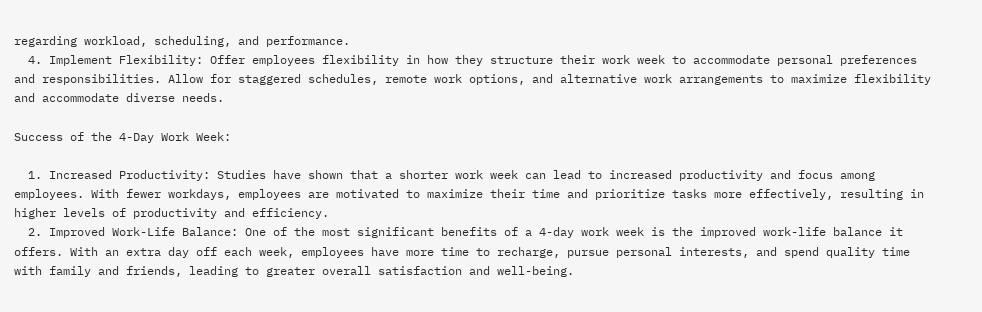regarding workload, scheduling, and performance.
  4. Implement Flexibility: Offer employees flexibility in how they structure their work week to accommodate personal preferences and responsibilities. Allow for staggered schedules, remote work options, and alternative work arrangements to maximize flexibility and accommodate diverse needs.

Success of the 4-Day Work Week:

  1. Increased Productivity: Studies have shown that a shorter work week can lead to increased productivity and focus among employees. With fewer workdays, employees are motivated to maximize their time and prioritize tasks more effectively, resulting in higher levels of productivity and efficiency.
  2. Improved Work-Life Balance: One of the most significant benefits of a 4-day work week is the improved work-life balance it offers. With an extra day off each week, employees have more time to recharge, pursue personal interests, and spend quality time with family and friends, leading to greater overall satisfaction and well-being.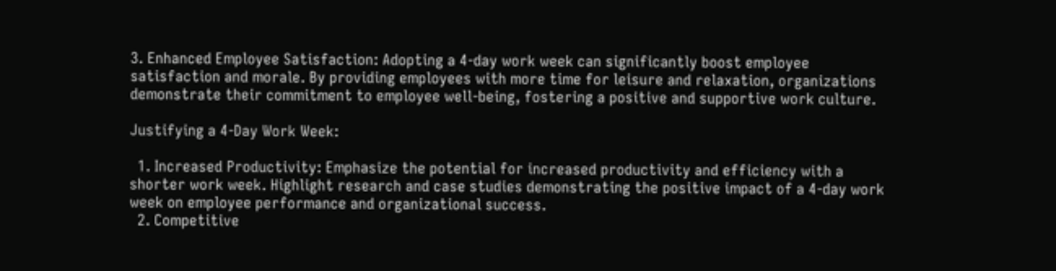3. Enhanced Employee Satisfaction: Adopting a 4-day work week can significantly boost employee satisfaction and morale. By providing employees with more time for leisure and relaxation, organizations demonstrate their commitment to employee well-being, fostering a positive and supportive work culture.

Justifying a 4-Day Work Week:

  1. Increased Productivity: Emphasize the potential for increased productivity and efficiency with a shorter work week. Highlight research and case studies demonstrating the positive impact of a 4-day work week on employee performance and organizational success.
  2. Competitive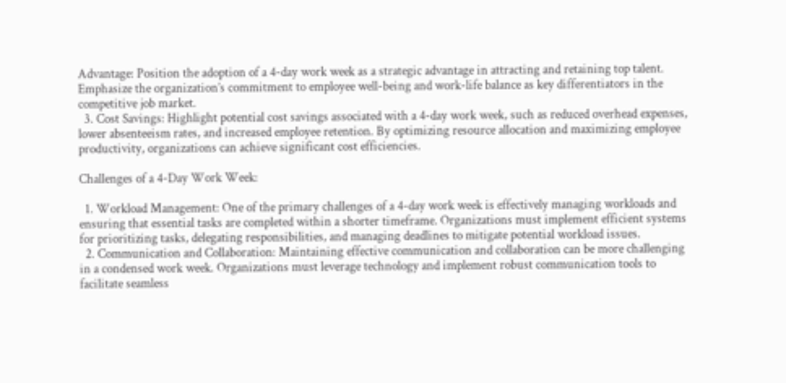Advantage: Position the adoption of a 4-day work week as a strategic advantage in attracting and retaining top talent. Emphasize the organization’s commitment to employee well-being and work-life balance as key differentiators in the competitive job market.
  3. Cost Savings: Highlight potential cost savings associated with a 4-day work week, such as reduced overhead expenses, lower absenteeism rates, and increased employee retention. By optimizing resource allocation and maximizing employee productivity, organizations can achieve significant cost efficiencies.

Challenges of a 4-Day Work Week:

  1. Workload Management: One of the primary challenges of a 4-day work week is effectively managing workloads and ensuring that essential tasks are completed within a shorter timeframe. Organizations must implement efficient systems for prioritizing tasks, delegating responsibilities, and managing deadlines to mitigate potential workload issues.
  2. Communication and Collaboration: Maintaining effective communication and collaboration can be more challenging in a condensed work week. Organizations must leverage technology and implement robust communication tools to facilitate seamless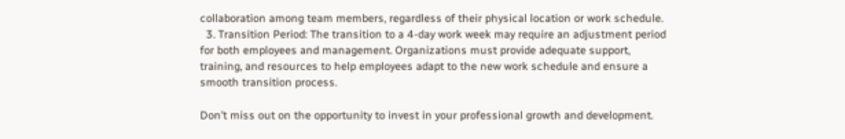collaboration among team members, regardless of their physical location or work schedule.
  3. Transition Period: The transition to a 4-day work week may require an adjustment period for both employees and management. Organizations must provide adequate support, training, and resources to help employees adapt to the new work schedule and ensure a smooth transition process.

Don’t miss out on the opportunity to invest in your professional growth and development.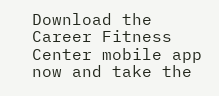Download the Career Fitness Center mobile app now and take the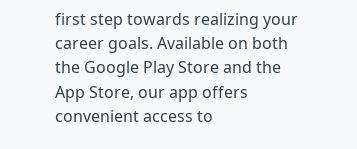first step towards realizing your career goals. Available on both the Google Play Store and the App Store, our app offers convenient access to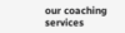our coaching services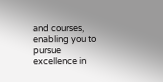and courses, enabling you to pursue excellence in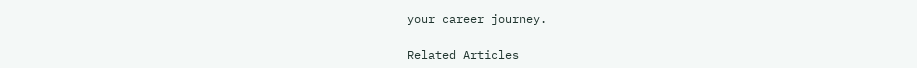your career journey.

Related Articles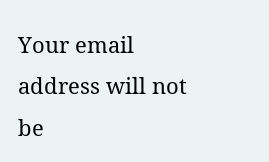Your email address will not be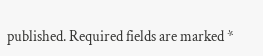published. Required fields are marked *